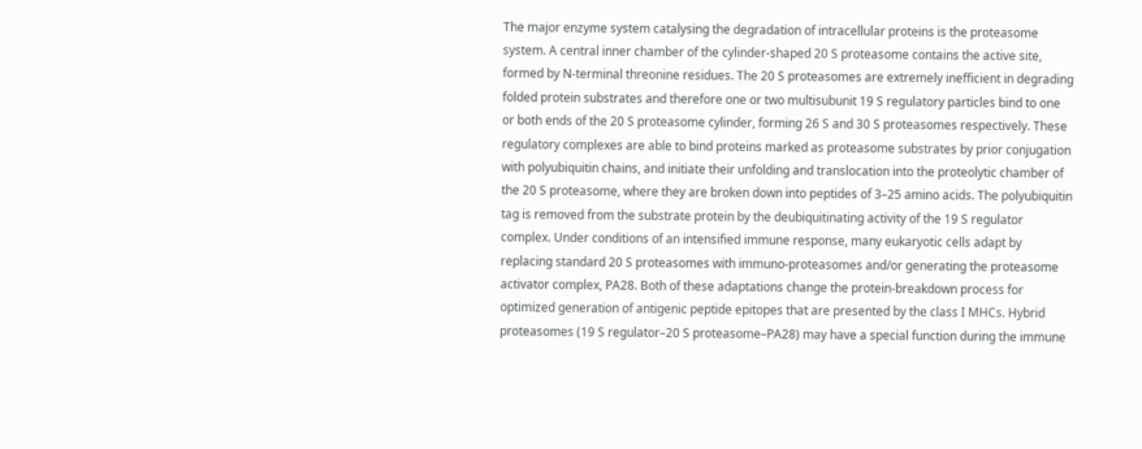The major enzyme system catalysing the degradation of intracellular proteins is the proteasome system. A central inner chamber of the cylinder-shaped 20 S proteasome contains the active site, formed by N-terminal threonine residues. The 20 S proteasomes are extremely inefficient in degrading folded protein substrates and therefore one or two multisubunit 19 S regulatory particles bind to one or both ends of the 20 S proteasome cylinder, forming 26 S and 30 S proteasomes respectively. These regulatory complexes are able to bind proteins marked as proteasome substrates by prior conjugation with polyubiquitin chains, and initiate their unfolding and translocation into the proteolytic chamber of the 20 S proteasome, where they are broken down into peptides of 3–25 amino acids. The polyubiquitin tag is removed from the substrate protein by the deubiquitinating activity of the 19 S regulator complex. Under conditions of an intensified immune response, many eukaryotic cells adapt by replacing standard 20 S proteasomes with immuno-proteasomes and/or generating the proteasome activator complex, PA28. Both of these adaptations change the protein-breakdown process for optimized generation of antigenic peptide epitopes that are presented by the class I MHCs. Hybrid proteasomes (19 S regulator–20 S proteasome–PA28) may have a special function during the immune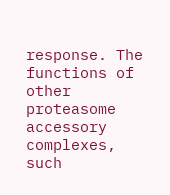response. The functions of other proteasome accessory complexes, such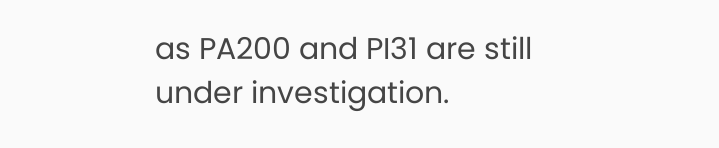as PA200 and PI31 are still under investigation.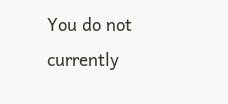You do not currently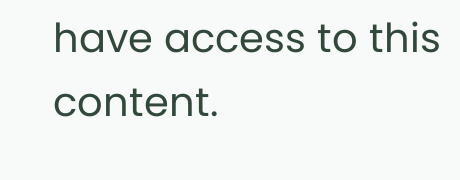have access to this content.